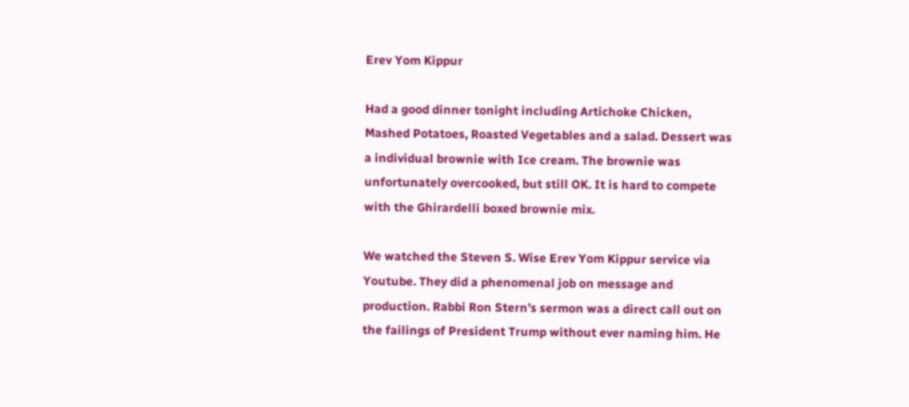Erev Yom Kippur

Had a good dinner tonight including Artichoke Chicken, Mashed Potatoes, Roasted Vegetables and a salad. Dessert was a individual brownie with Ice cream. The brownie was unfortunately overcooked, but still OK. It is hard to compete with the Ghirardelli boxed brownie mix.

We watched the Steven S. Wise Erev Yom Kippur service via Youtube. They did a phenomenal job on message and production. Rabbi Ron Stern’s sermon was a direct call out on the failings of President Trump without ever naming him. He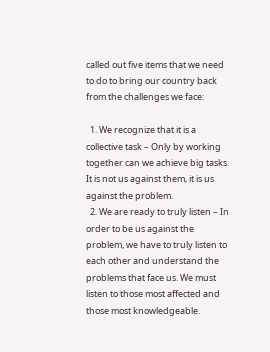called out five items that we need to do to bring our country back from the challenges we face:

  1. We recognize that it is a collective task – Only by working together can we achieve big tasks. It is not us against them, it is us against the problem.
  2. We are ready to truly listen – In order to be us against the problem, we have to truly listen to each other and understand the problems that face us. We must listen to those most affected and those most knowledgeable.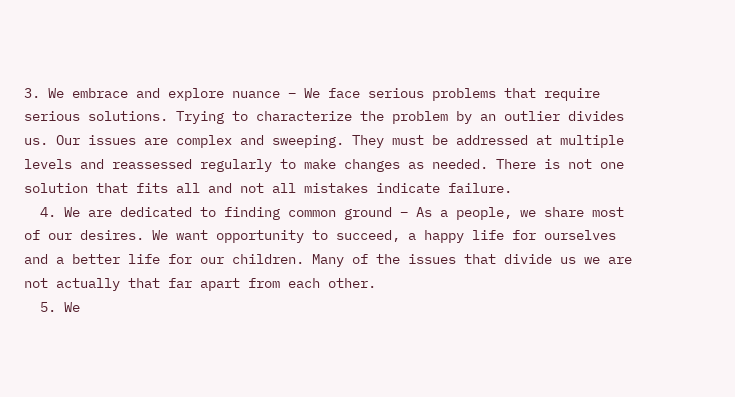3. We embrace and explore nuance – We face serious problems that require serious solutions. Trying to characterize the problem by an outlier divides us. Our issues are complex and sweeping. They must be addressed at multiple levels and reassessed regularly to make changes as needed. There is not one solution that fits all and not all mistakes indicate failure.
  4. We are dedicated to finding common ground – As a people, we share most of our desires. We want opportunity to succeed, a happy life for ourselves and a better life for our children. Many of the issues that divide us we are not actually that far apart from each other.
  5. We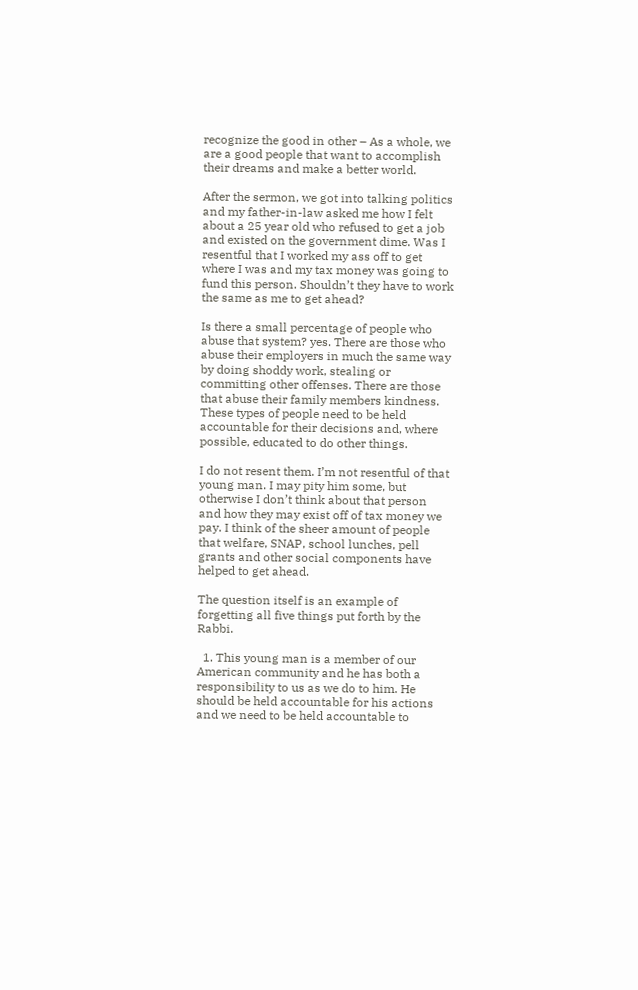recognize the good in other – As a whole, we are a good people that want to accomplish their dreams and make a better world.

After the sermon, we got into talking politics and my father-in-law asked me how I felt about a 25 year old who refused to get a job and existed on the government dime. Was I resentful that I worked my ass off to get where I was and my tax money was going to fund this person. Shouldn’t they have to work the same as me to get ahead?

Is there a small percentage of people who abuse that system? yes. There are those who abuse their employers in much the same way by doing shoddy work, stealing or committing other offenses. There are those that abuse their family members kindness. These types of people need to be held accountable for their decisions and, where possible, educated to do other things.

I do not resent them. I’m not resentful of that young man. I may pity him some, but otherwise I don’t think about that person and how they may exist off of tax money we pay. I think of the sheer amount of people that welfare, SNAP, school lunches, pell grants and other social components have helped to get ahead.

The question itself is an example of forgetting all five things put forth by the Rabbi.

  1. This young man is a member of our American community and he has both a responsibility to us as we do to him. He should be held accountable for his actions and we need to be held accountable to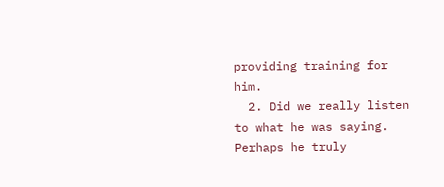providing training for him.
  2. Did we really listen to what he was saying. Perhaps he truly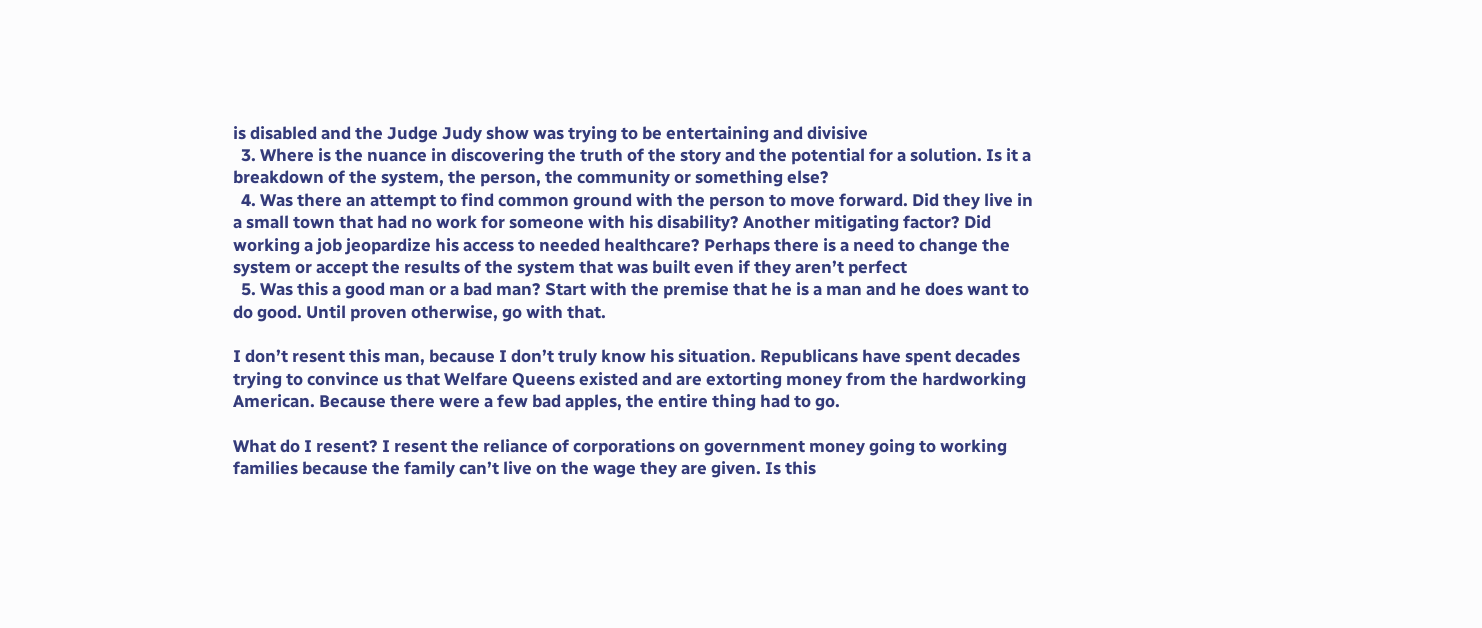is disabled and the Judge Judy show was trying to be entertaining and divisive
  3. Where is the nuance in discovering the truth of the story and the potential for a solution. Is it a breakdown of the system, the person, the community or something else?
  4. Was there an attempt to find common ground with the person to move forward. Did they live in a small town that had no work for someone with his disability? Another mitigating factor? Did working a job jeopardize his access to needed healthcare? Perhaps there is a need to change the system or accept the results of the system that was built even if they aren’t perfect
  5. Was this a good man or a bad man? Start with the premise that he is a man and he does want to do good. Until proven otherwise, go with that.

I don’t resent this man, because I don’t truly know his situation. Republicans have spent decades trying to convince us that Welfare Queens existed and are extorting money from the hardworking American. Because there were a few bad apples, the entire thing had to go.

What do I resent? I resent the reliance of corporations on government money going to working families because the family can’t live on the wage they are given. Is this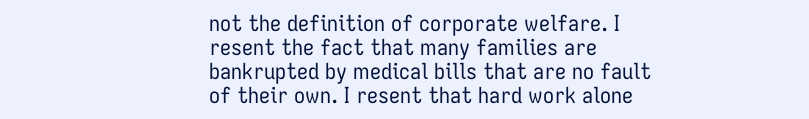not the definition of corporate welfare. I resent the fact that many families are bankrupted by medical bills that are no fault of their own. I resent that hard work alone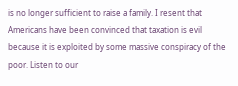is no longer sufficient to raise a family. I resent that Americans have been convinced that taxation is evil because it is exploited by some massive conspiracy of the poor. Listen to our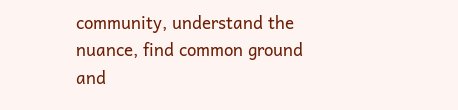community, understand the nuance, find common ground and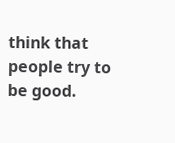think that people try to be good.